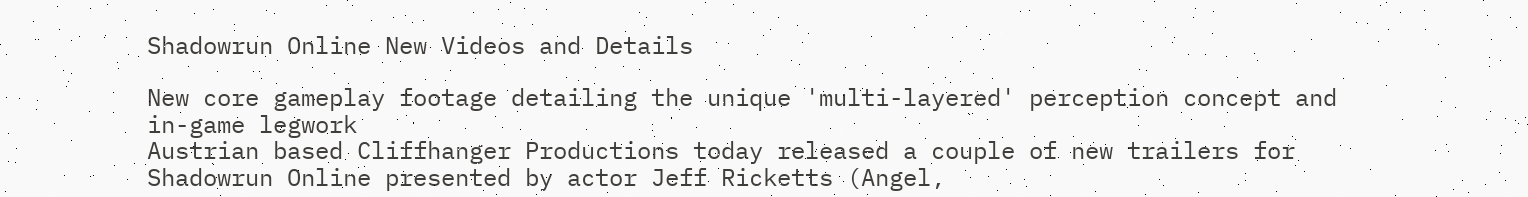Shadowrun Online New Videos and Details

New core gameplay footage detailing the unique 'multi-layered' perception concept and in-game legwork
Austrian based Cliffhanger Productions today released a couple of new trailers for Shadowrun Online presented by actor Jeff Ricketts (Angel,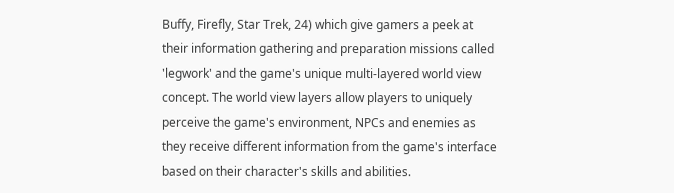Buffy, Firefly, Star Trek, 24) which give gamers a peek at their information gathering and preparation missions called 'legwork' and the game's unique multi-layered world view concept. The world view layers allow players to uniquely perceive the game's environment, NPCs and enemies as they receive different information from the game's interface based on their character's skills and abilities.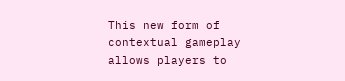This new form of contextual gameplay allows players to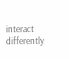interact differently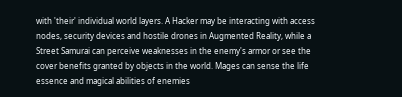with 'their' individual world layers. A Hacker may be interacting with access nodes, security devices and hostile drones in Augmented Reality, while a Street Samurai can perceive weaknesses in the enemy's armor or see the cover benefits granted by objects in the world. Mages can sense the life essence and magical abilities of enemies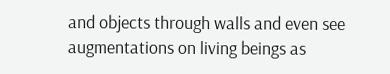and objects through walls and even see augmentations on living beings as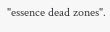"essence dead zones".